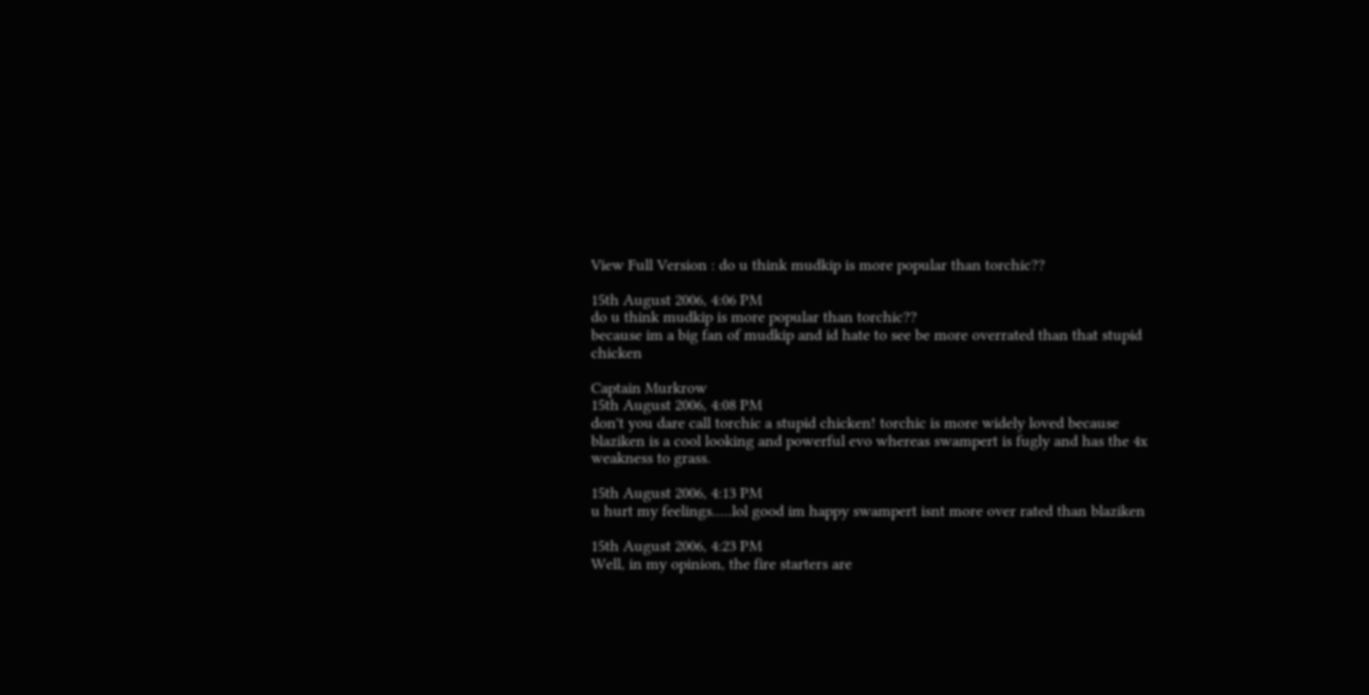View Full Version : do u think mudkip is more popular than torchic??

15th August 2006, 4:06 PM
do u think mudkip is more popular than torchic??
because im a big fan of mudkip and id hate to see be more overrated than that stupid chicken

Captain Murkrow
15th August 2006, 4:08 PM
don't you dare call torchic a stupid chicken! torchic is more widely loved because blaziken is a cool looking and powerful evo whereas swampert is fugly and has the 4x weakness to grass.

15th August 2006, 4:13 PM
u hurt my feelings.....lol good im happy swampert isnt more over rated than blaziken

15th August 2006, 4:23 PM
Well, in my opinion, the fire starters are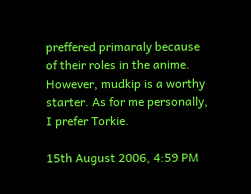preffered primaraly because of their roles in the anime. However, mudkip is a worthy starter. As for me personally, I prefer Torkie.

15th August 2006, 4:59 PM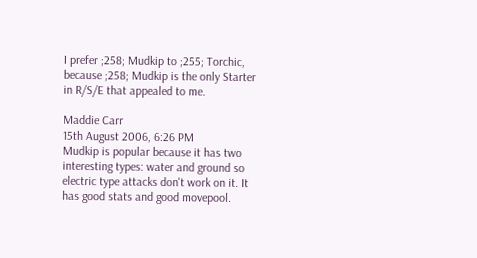I prefer ;258; Mudkip to ;255; Torchic, because ;258; Mudkip is the only Starter in R/S/E that appealed to me.

Maddie Carr
15th August 2006, 6:26 PM
Mudkip is popular because it has two interesting types: water and ground so electric type attacks don't work on it. It has good stats and good movepool.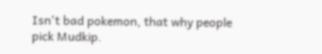Isn't bad pokemon, that why people pick Mudkip.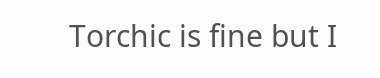Torchic is fine but I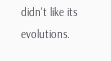didn't like its evolutions.